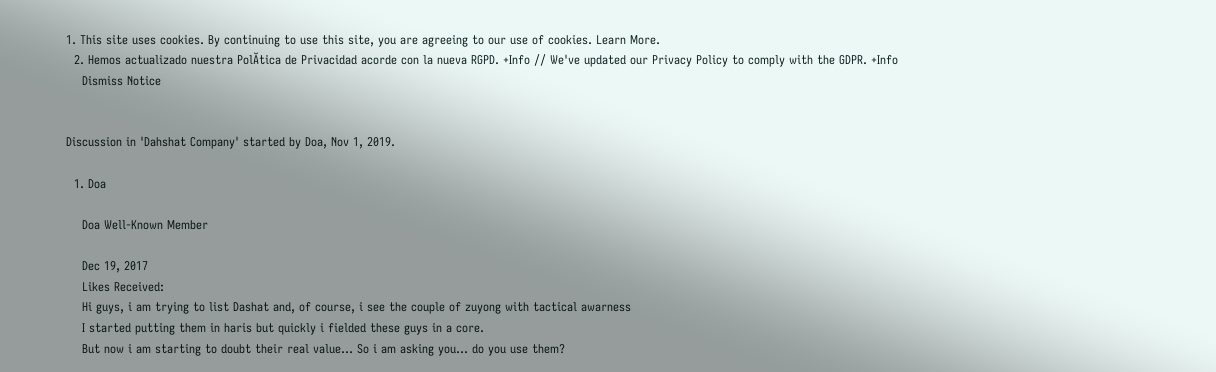1. This site uses cookies. By continuing to use this site, you are agreeing to our use of cookies. Learn More.
  2. Hemos actualizado nuestra PolĂtica de Privacidad acorde con la nueva RGPD. +Info // We've updated our Privacy Policy to comply with the GDPR. +Info
    Dismiss Notice


Discussion in 'Dahshat Company' started by Doa, Nov 1, 2019.

  1. Doa

    Doa Well-Known Member

    Dec 19, 2017
    Likes Received:
    Hi guys, i am trying to list Dashat and, of course, i see the couple of zuyong with tactical awarness
    I started putting them in haris but quickly i fielded these guys in a core.
    But now i am starting to doubt their real value... So i am asking you... do you use them?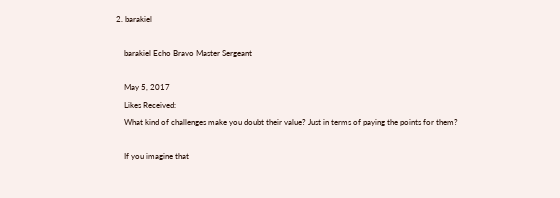2. barakiel

    barakiel Echo Bravo Master Sergeant

    May 5, 2017
    Likes Received:
    What kind of challenges make you doubt their value? Just in terms of paying the points for them?

    If you imagine that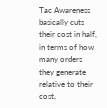Tac Awareness basically cuts their cost in half, in terms of how many orders they generate relative to their cost,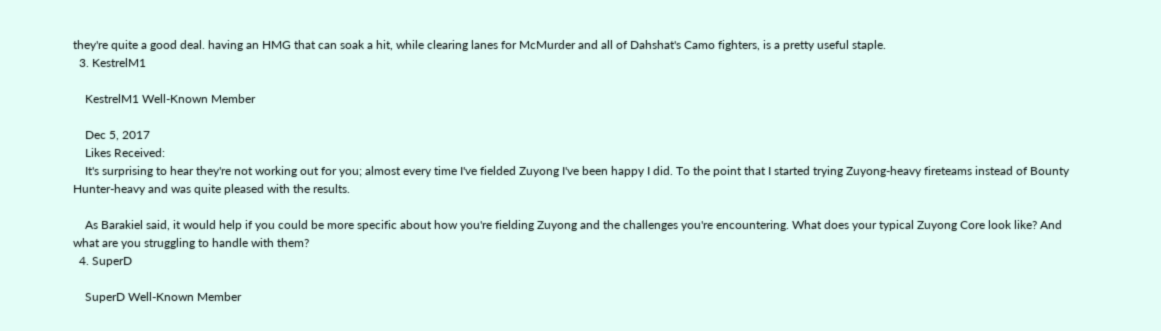they're quite a good deal. having an HMG that can soak a hit, while clearing lanes for McMurder and all of Dahshat's Camo fighters, is a pretty useful staple.
  3. KestrelM1

    KestrelM1 Well-Known Member

    Dec 5, 2017
    Likes Received:
    It's surprising to hear they're not working out for you; almost every time I've fielded Zuyong I've been happy I did. To the point that I started trying Zuyong-heavy fireteams instead of Bounty Hunter-heavy and was quite pleased with the results.

    As Barakiel said, it would help if you could be more specific about how you're fielding Zuyong and the challenges you're encountering. What does your typical Zuyong Core look like? And what are you struggling to handle with them?
  4. SuperD

    SuperD Well-Known Member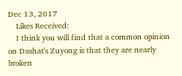Dec 13, 2017
    Likes Received:
    I think you will find that a common opinion on Dashat's Zuyong is that they are nearly broken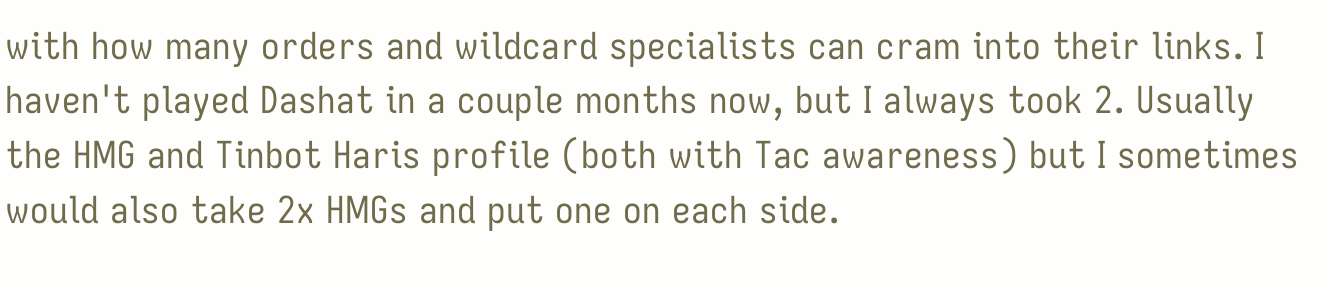with how many orders and wildcard specialists can cram into their links. I haven't played Dashat in a couple months now, but I always took 2. Usually the HMG and Tinbot Haris profile (both with Tac awareness) but I sometimes would also take 2x HMGs and put one on each side.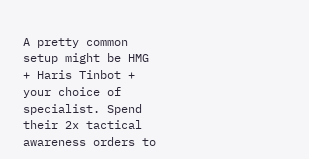A pretty common setup might be HMG + Haris Tinbot + your choice of specialist. Spend their 2x tactical awareness orders to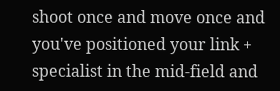shoot once and move once and you've positioned your link + specialist in the mid-field and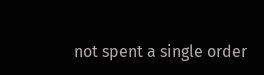not spent a single order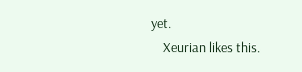yet.
    Xeurian likes this.